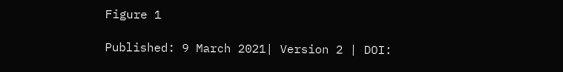Figure 1

Published: 9 March 2021| Version 2 | DOI: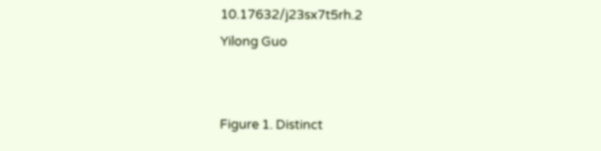10.17632/j23sx7t5rh.2
Yilong Guo


Figure 1. Distinct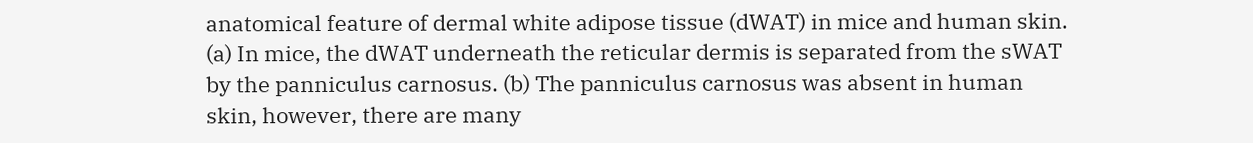anatomical feature of dermal white adipose tissue (dWAT) in mice and human skin. (a) In mice, the dWAT underneath the reticular dermis is separated from the sWAT by the panniculus carnosus. (b) The panniculus carnosus was absent in human skin, however, there are many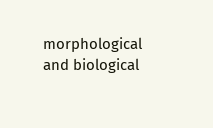morphological and biological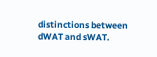distinctions between dWAT and sWAT.